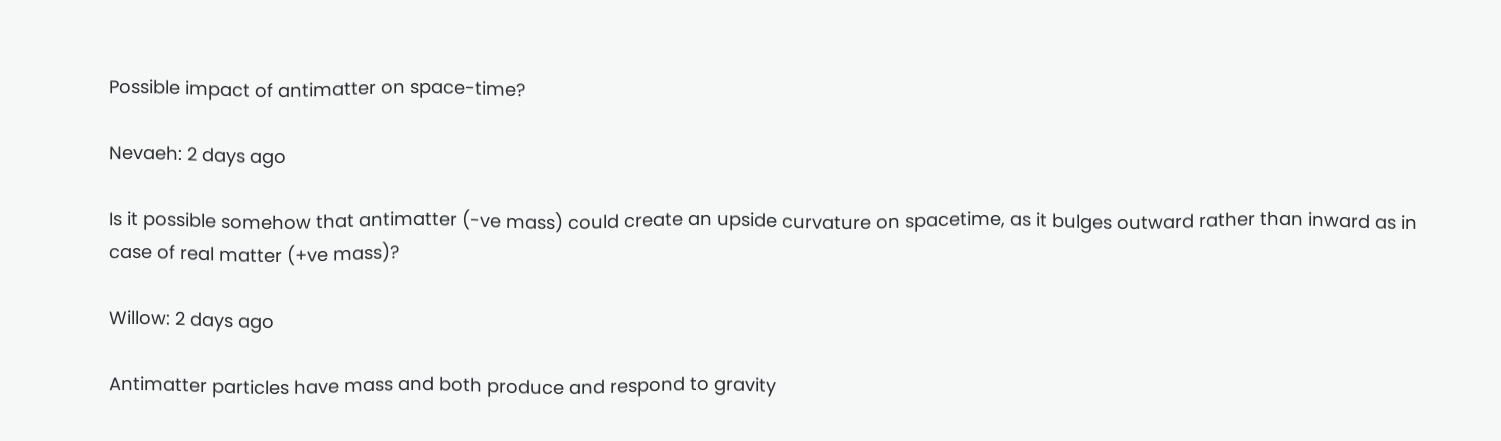Possible impact of antimatter on space-time?

Nevaeh: 2 days ago

Is it possible somehow that antimatter (-ve mass) could create an upside curvature on spacetime, as it bulges outward rather than inward as in case of real matter (+ve mass)?

Willow: 2 days ago

Antimatter particles have mass and both produce and respond to gravity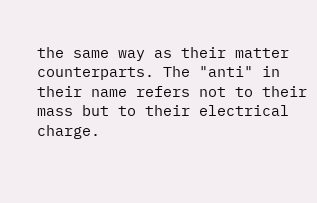the same way as their matter counterparts. The "anti" in their name refers not to their mass but to their electrical charge.